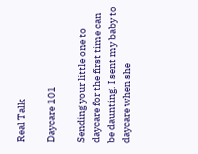Real Talk

Daycare 101

Sending your little one to daycare for the first time can be daunting. I sent my baby to daycare when she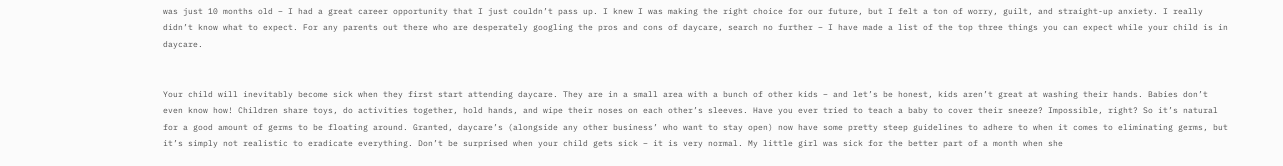was just 10 months old – I had a great career opportunity that I just couldn’t pass up. I knew I was making the right choice for our future, but I felt a ton of worry, guilt, and straight-up anxiety. I really didn’t know what to expect. For any parents out there who are desperately googling the pros and cons of daycare, search no further – I have made a list of the top three things you can expect while your child is in daycare.


Your child will inevitably become sick when they first start attending daycare. They are in a small area with a bunch of other kids – and let’s be honest, kids aren’t great at washing their hands. Babies don’t even know how! Children share toys, do activities together, hold hands, and wipe their noses on each other’s sleeves. Have you ever tried to teach a baby to cover their sneeze? Impossible, right? So it’s natural for a good amount of germs to be floating around. Granted, daycare’s (alongside any other business’ who want to stay open) now have some pretty steep guidelines to adhere to when it comes to eliminating germs, but it’s simply not realistic to eradicate everything. Don’t be surprised when your child gets sick – it is very normal. My little girl was sick for the better part of a month when she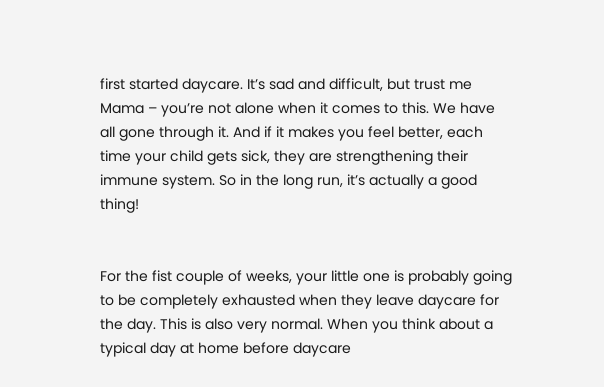first started daycare. It’s sad and difficult, but trust me Mama – you’re not alone when it comes to this. We have all gone through it. And if it makes you feel better, each time your child gets sick, they are strengthening their immune system. So in the long run, it’s actually a good thing!


For the fist couple of weeks, your little one is probably going to be completely exhausted when they leave daycare for the day. This is also very normal. When you think about a typical day at home before daycare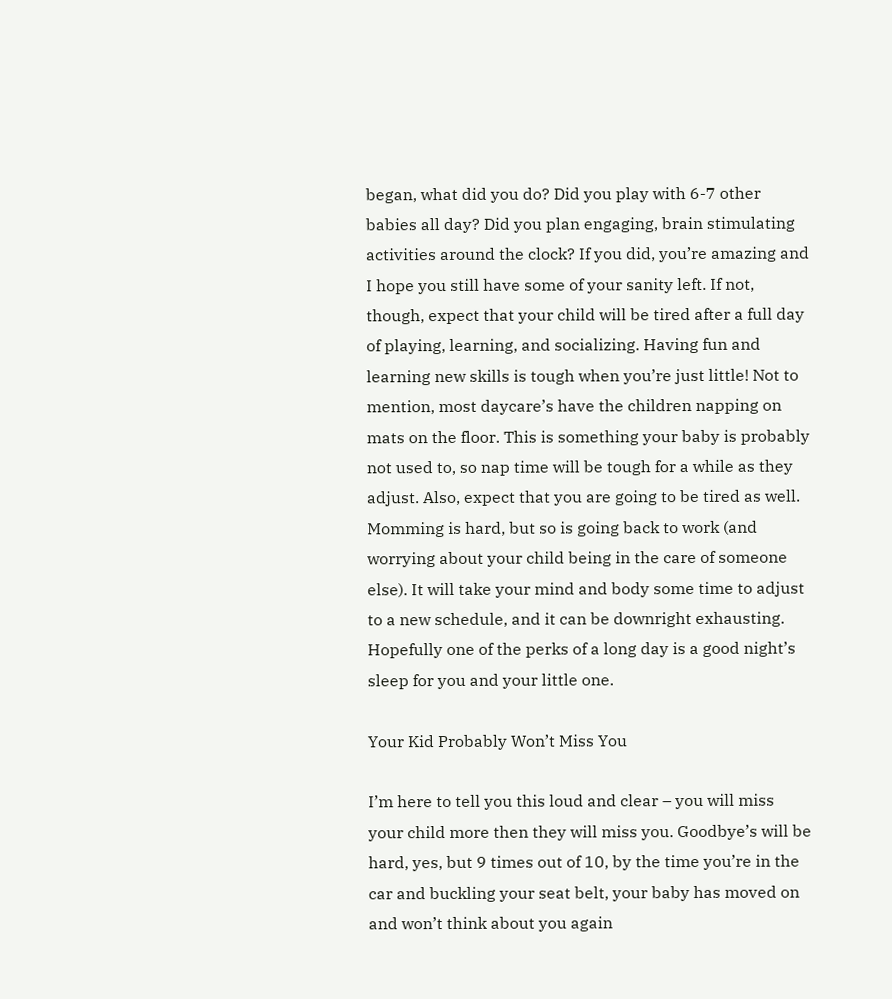began, what did you do? Did you play with 6-7 other babies all day? Did you plan engaging, brain stimulating activities around the clock? If you did, you’re amazing and I hope you still have some of your sanity left. If not, though, expect that your child will be tired after a full day of playing, learning, and socializing. Having fun and learning new skills is tough when you’re just little! Not to mention, most daycare’s have the children napping on mats on the floor. This is something your baby is probably not used to, so nap time will be tough for a while as they adjust. Also, expect that you are going to be tired as well. Momming is hard, but so is going back to work (and worrying about your child being in the care of someone else). It will take your mind and body some time to adjust to a new schedule, and it can be downright exhausting. Hopefully one of the perks of a long day is a good night’s sleep for you and your little one.

Your Kid Probably Won’t Miss You

I’m here to tell you this loud and clear – you will miss your child more then they will miss you. Goodbye’s will be hard, yes, but 9 times out of 10, by the time you’re in the car and buckling your seat belt, your baby has moved on and won’t think about you again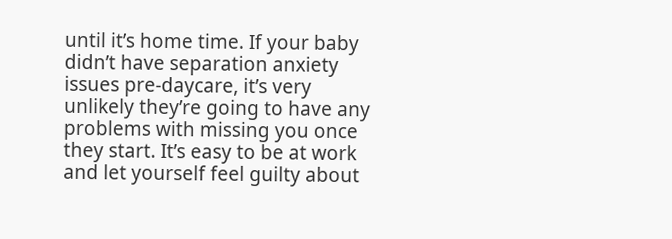until it’s home time. If your baby didn’t have separation anxiety issues pre-daycare, it’s very unlikely they’re going to have any problems with missing you once they start. It’s easy to be at work and let yourself feel guilty about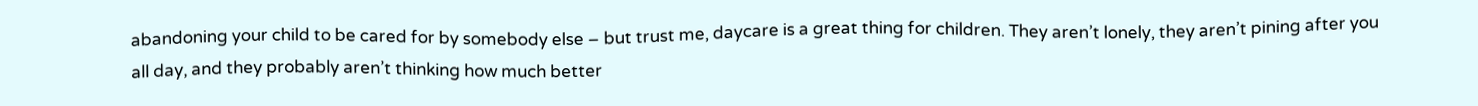abandoning your child to be cared for by somebody else – but trust me, daycare is a great thing for children. They aren’t lonely, they aren’t pining after you all day, and they probably aren’t thinking how much better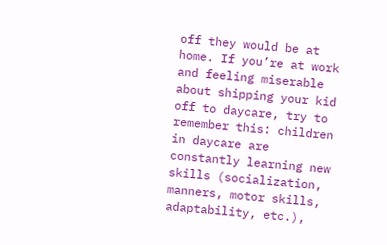off they would be at home. If you’re at work and feeling miserable about shipping your kid off to daycare, try to remember this: children in daycare are constantly learning new skills (socialization, manners, motor skills, adaptability, etc.),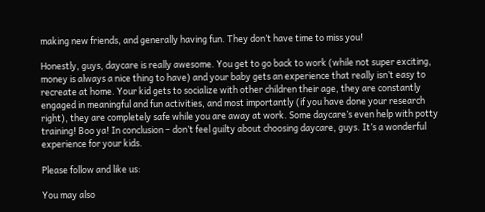making new friends, and generally having fun. They don’t have time to miss you!

Honestly, guys, daycare is really awesome. You get to go back to work (while not super exciting, money is always a nice thing to have) and your baby gets an experience that really isn’t easy to recreate at home. Your kid gets to socialize with other children their age, they are constantly engaged in meaningful and fun activities, and most importantly (if you have done your research right), they are completely safe while you are away at work. Some daycare’s even help with potty training! Boo ya! In conclusion – don’t feel guilty about choosing daycare, guys. It’s a wonderful experience for your kids.

Please follow and like us:

You may also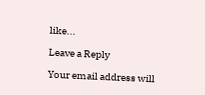like...

Leave a Reply

Your email address will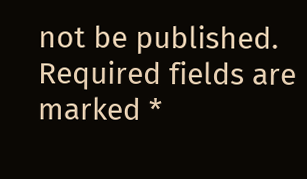not be published. Required fields are marked *